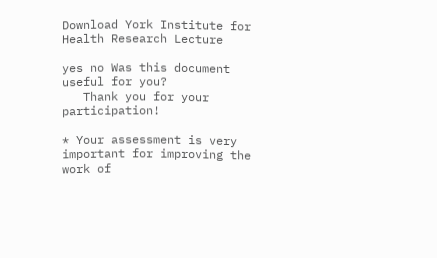Download York Institute for Health Research Lecture

yes no Was this document useful for you?
   Thank you for your participation!

* Your assessment is very important for improving the work of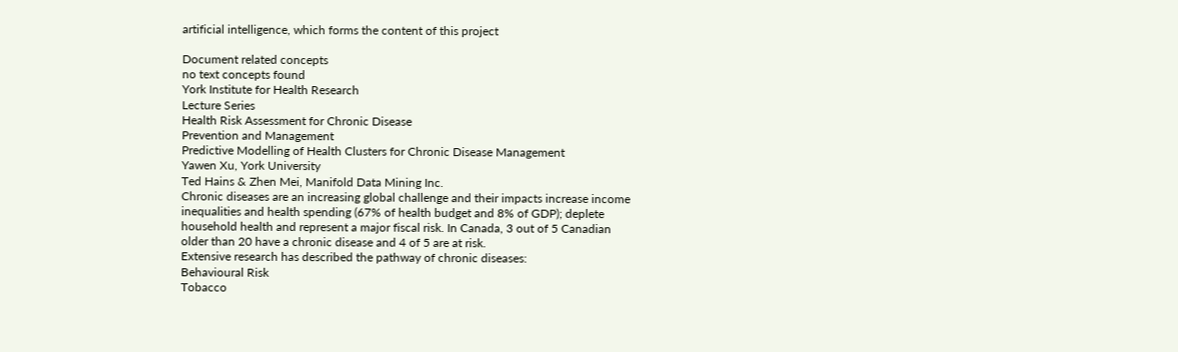artificial intelligence, which forms the content of this project

Document related concepts
no text concepts found
York Institute for Health Research
Lecture Series
Health Risk Assessment for Chronic Disease
Prevention and Management
Predictive Modelling of Health Clusters for Chronic Disease Management
Yawen Xu, York University
Ted Hains & Zhen Mei, Manifold Data Mining Inc.
Chronic diseases are an increasing global challenge and their impacts increase income
inequalities and health spending (67% of health budget and 8% of GDP); deplete
household health and represent a major fiscal risk. In Canada, 3 out of 5 Canadian
older than 20 have a chronic disease and 4 of 5 are at risk.
Extensive research has described the pathway of chronic diseases:
Behavioural Risk
Tobacco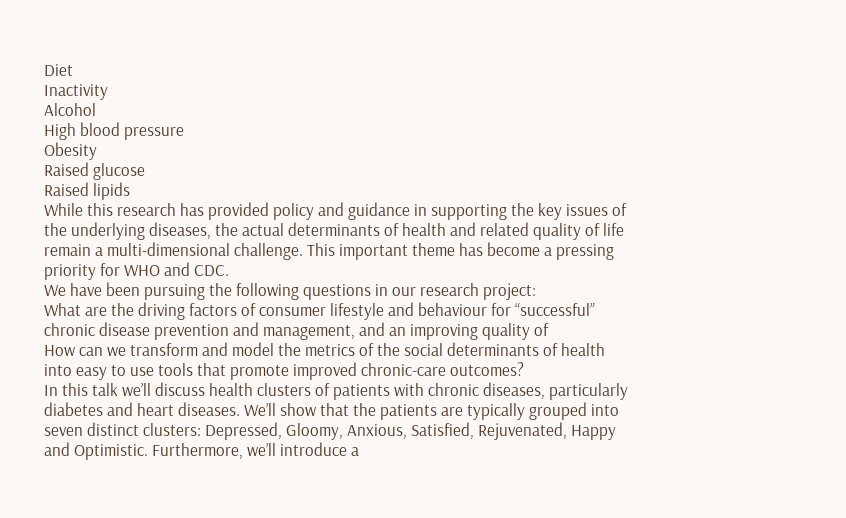Diet
Inactivity
Alcohol
High blood pressure
Obesity
Raised glucose
Raised lipids
While this research has provided policy and guidance in supporting the key issues of
the underlying diseases, the actual determinants of health and related quality of life
remain a multi-dimensional challenge. This important theme has become a pressing
priority for WHO and CDC.
We have been pursuing the following questions in our research project:
What are the driving factors of consumer lifestyle and behaviour for “successful”
chronic disease prevention and management, and an improving quality of
How can we transform and model the metrics of the social determinants of health
into easy to use tools that promote improved chronic-care outcomes?
In this talk we’ll discuss health clusters of patients with chronic diseases, particularly
diabetes and heart diseases. We’ll show that the patients are typically grouped into
seven distinct clusters: Depressed, Gloomy, Anxious, Satisfied, Rejuvenated, Happy
and Optimistic. Furthermore, we’ll introduce a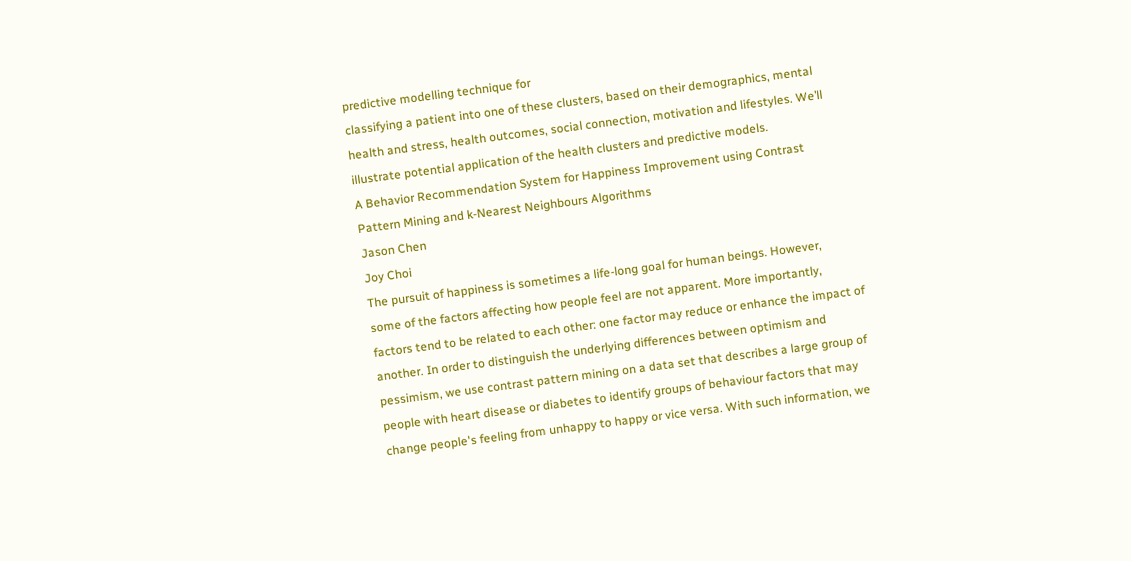predictive modelling technique for
classifying a patient into one of these clusters, based on their demographics, mental
health and stress, health outcomes, social connection, motivation and lifestyles. We’ll
illustrate potential application of the health clusters and predictive models.
A Behavior Recommendation System for Happiness Improvement using Contrast
Pattern Mining and k-Nearest Neighbours Algorithms
Jason Chen
Joy Choi
The pursuit of happiness is sometimes a life-long goal for human beings. However,
some of the factors affecting how people feel are not apparent. More importantly,
factors tend to be related to each other: one factor may reduce or enhance the impact of
another. In order to distinguish the underlying differences between optimism and
pessimism, we use contrast pattern mining on a data set that describes a large group of
people with heart disease or diabetes to identify groups of behaviour factors that may
change people's feeling from unhappy to happy or vice versa. With such information, we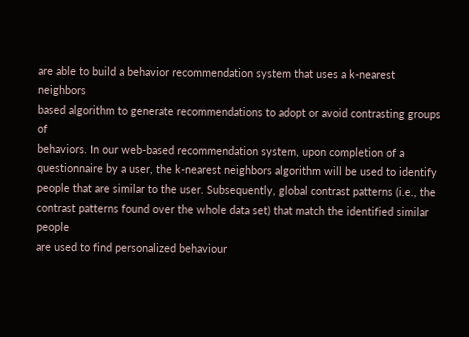are able to build a behavior recommendation system that uses a k-nearest neighbors
based algorithm to generate recommendations to adopt or avoid contrasting groups of
behaviors. In our web-based recommendation system, upon completion of a
questionnaire by a user, the k-nearest neighbors algorithm will be used to identify
people that are similar to the user. Subsequently, global contrast patterns (i.e., the
contrast patterns found over the whole data set) that match the identified similar people
are used to find personalized behaviour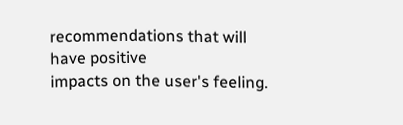recommendations that will have positive
impacts on the user's feeling.